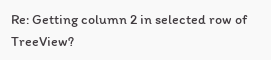Re: Getting column 2 in selected row of TreeView?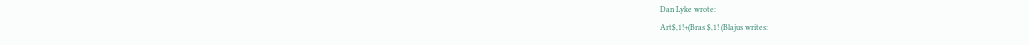Dan Lyke wrote:
Art$,1!+(Bras $,1! (Blajus writes: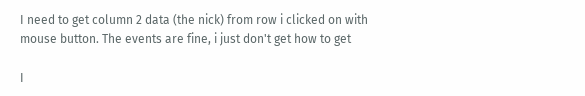I need to get column 2 data (the nick) from row i clicked on with
mouse button. The events are fine, i just don't get how to get

I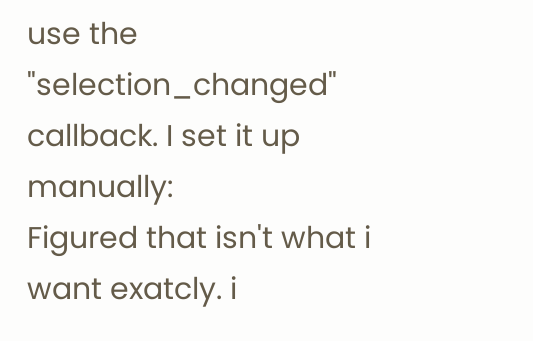use the "selection_changed" callback. I set it up manually:
Figured that isn't what i want exatcly. i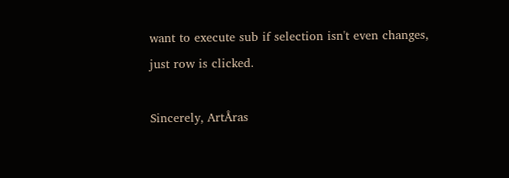want to execute sub if selection isn't even changes, just row is clicked.

Sincerely, ArtÅras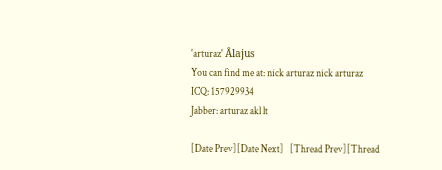'arturaz' Ålajus
You can find me at: nick arturaz nick arturaz
ICQ: 157929934
Jabber: arturaz akl lt

[Date Prev][Date Next]   [Thread Prev][Thread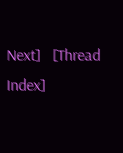Next]   [Thread Index]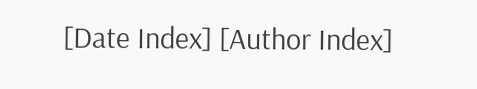[Date Index] [Author Index]